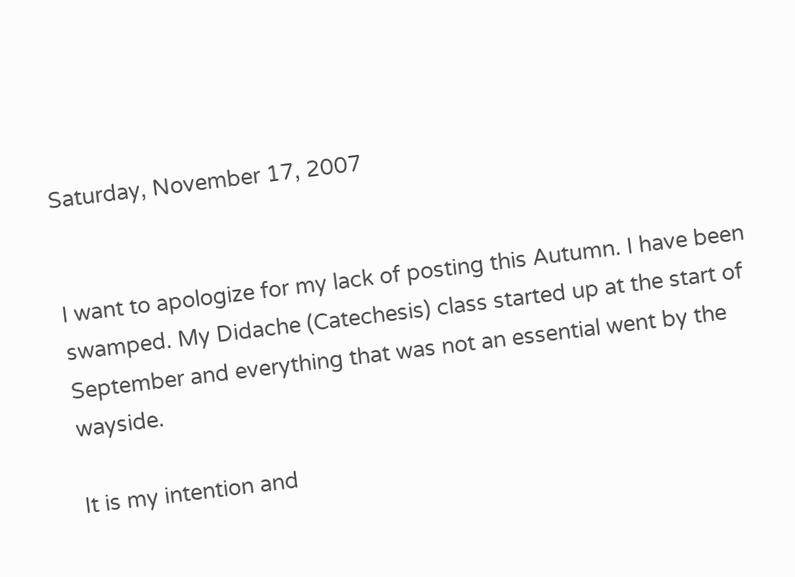Saturday, November 17, 2007


I want to apologize for my lack of posting this Autumn. I have been swamped. My Didache (Catechesis) class started up at the start of September and everything that was not an essential went by the wayside.

It is my intention and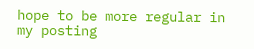hope to be more regular in my posting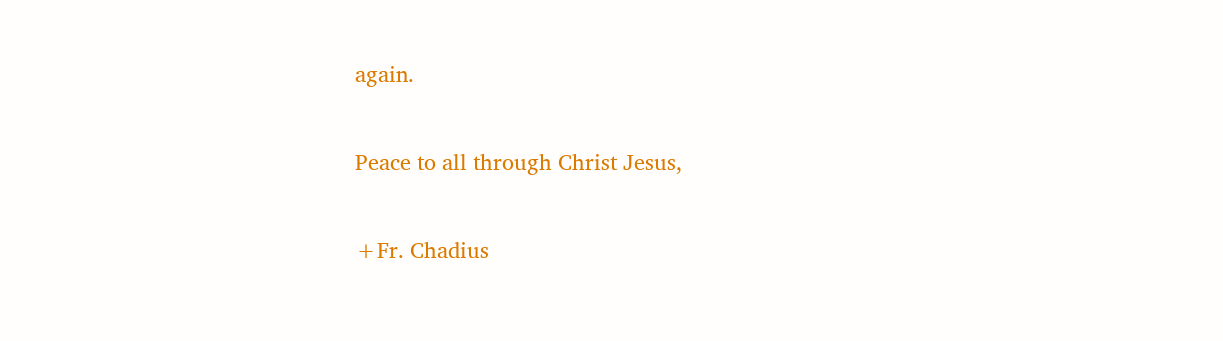again.

Peace to all through Christ Jesus,

+Fr. Chadius